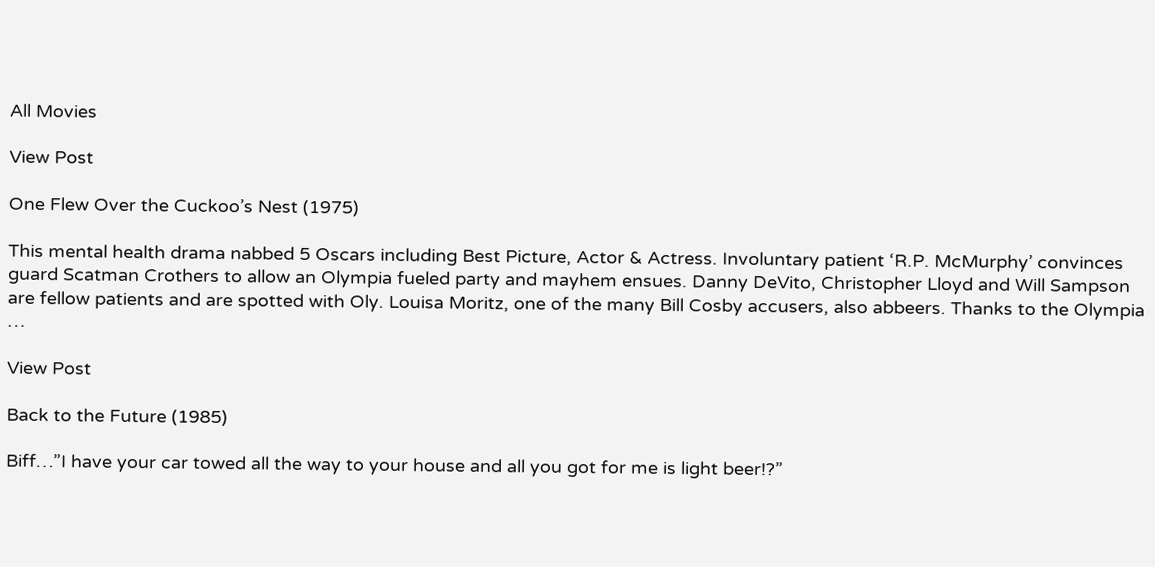All Movies

View Post

One Flew Over the Cuckoo’s Nest (1975)

This mental health drama nabbed 5 Oscars including Best Picture, Actor & Actress. Involuntary patient ‘R.P. McMurphy’ convinces guard Scatman Crothers to allow an Olympia fueled party and mayhem ensues. Danny DeVito, Christopher Lloyd and Will Sampson are fellow patients and are spotted with Oly. Louisa Moritz, one of the many Bill Cosby accusers, also abbeers. Thanks to the Olympia …

View Post

Back to the Future (1985)

Biff…”I have your car towed all the way to your house and all you got for me is light beer!?”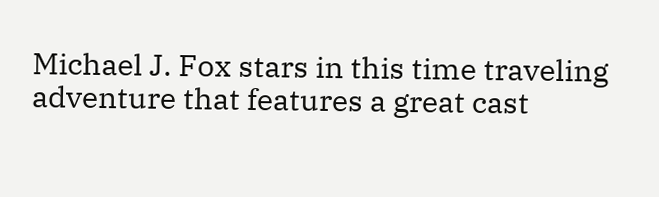Michael J. Fox stars in this time traveling adventure that features a great cast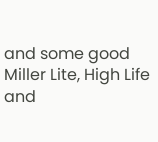and some good Miller Lite, High Life and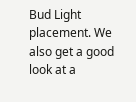Bud Light placement. We also get a good look at a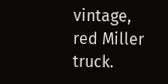vintage, red Miller truck.